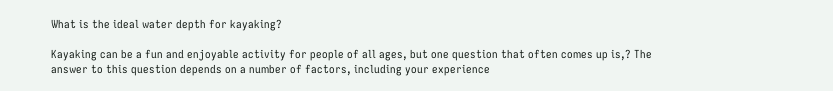What is the ideal water depth for kayaking?

Kayaking can be a fun and enjoyable activity for people of all ages, but one question that often comes up is,? The answer to this question depends on a number of factors, including your experience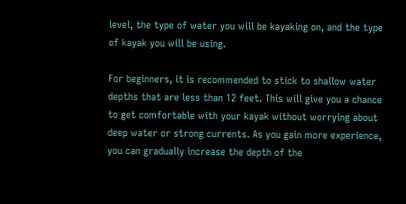level, the type of water you will be kayaking on, and the type of kayak you will be using.

For beginners, it is recommended to stick to shallow water depths that are less than 12 feet. This will give you a chance to get comfortable with your kayak without worrying about deep water or strong currents. As you gain more experience, you can gradually increase the depth of the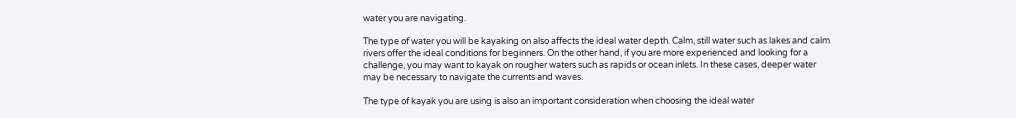water you are navigating.

The type of water you will be kayaking on also affects the ideal water depth. Calm, still water such as lakes and calm rivers offer the ideal conditions for beginners. On the other hand, if you are more experienced and looking for a challenge, you may want to kayak on rougher waters such as rapids or ocean inlets. In these cases, deeper water may be necessary to navigate the currents and waves.

The type of kayak you are using is also an important consideration when choosing the ideal water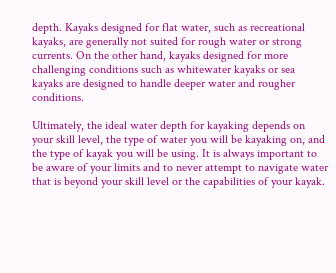depth. Kayaks designed for flat water, such as recreational kayaks, are generally not suited for rough water or strong currents. On the other hand, kayaks designed for more challenging conditions such as whitewater kayaks or sea kayaks are designed to handle deeper water and rougher conditions.

Ultimately, the ideal water depth for kayaking depends on your skill level, the type of water you will be kayaking on, and the type of kayak you will be using. It is always important to be aware of your limits and to never attempt to navigate water that is beyond your skill level or the capabilities of your kayak.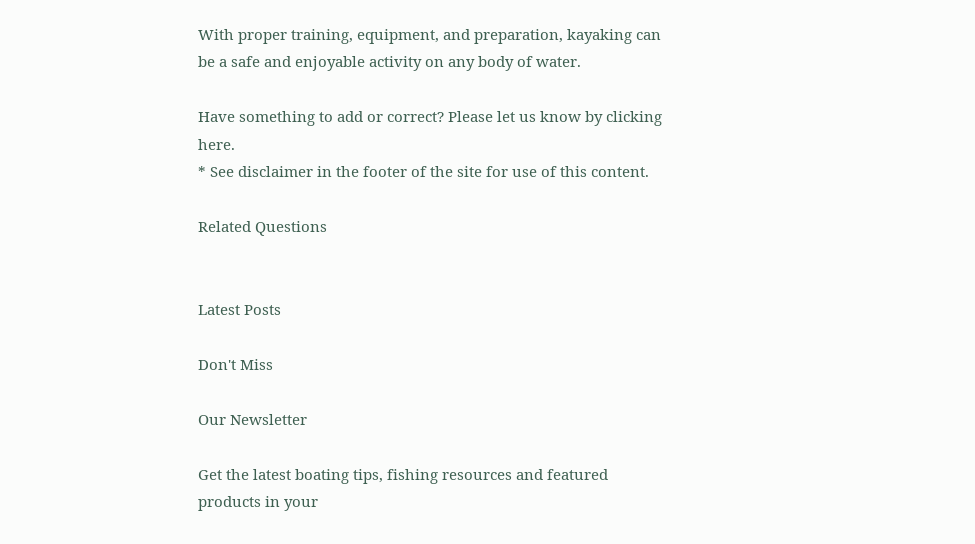With proper training, equipment, and preparation, kayaking can be a safe and enjoyable activity on any body of water.

Have something to add or correct? Please let us know by clicking here.
* See disclaimer in the footer of the site for use of this content.

Related Questions


Latest Posts

Don't Miss

Our Newsletter

Get the latest boating tips, fishing resources and featured products in your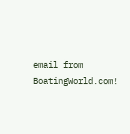email from BoatingWorld.com!